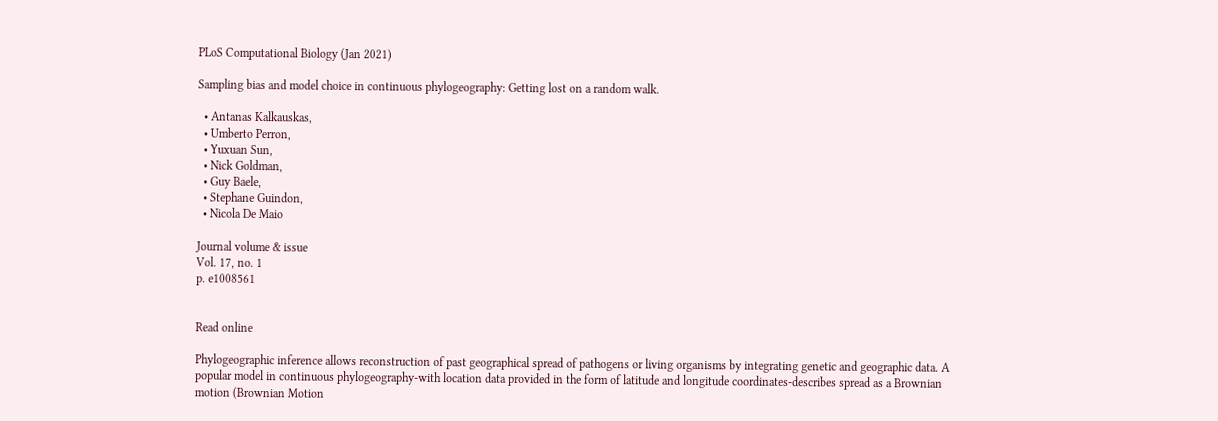PLoS Computational Biology (Jan 2021)

Sampling bias and model choice in continuous phylogeography: Getting lost on a random walk.

  • Antanas Kalkauskas,
  • Umberto Perron,
  • Yuxuan Sun,
  • Nick Goldman,
  • Guy Baele,
  • Stephane Guindon,
  • Nicola De Maio

Journal volume & issue
Vol. 17, no. 1
p. e1008561


Read online

Phylogeographic inference allows reconstruction of past geographical spread of pathogens or living organisms by integrating genetic and geographic data. A popular model in continuous phylogeography-with location data provided in the form of latitude and longitude coordinates-describes spread as a Brownian motion (Brownian Motion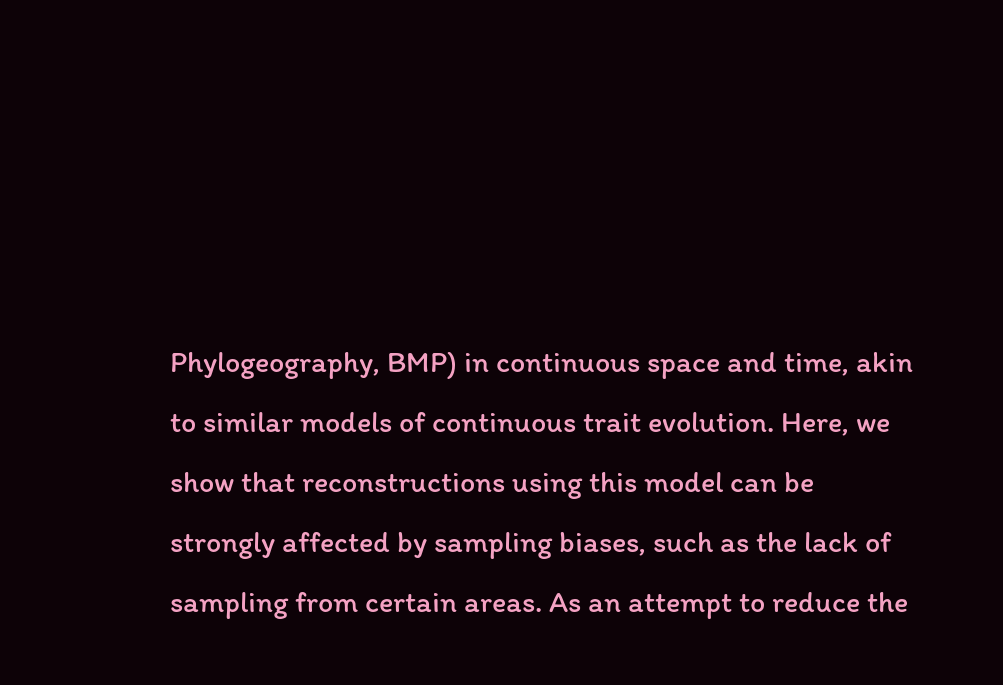Phylogeography, BMP) in continuous space and time, akin to similar models of continuous trait evolution. Here, we show that reconstructions using this model can be strongly affected by sampling biases, such as the lack of sampling from certain areas. As an attempt to reduce the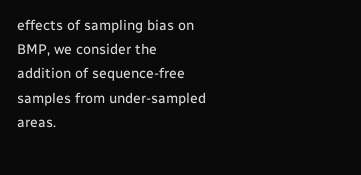effects of sampling bias on BMP, we consider the addition of sequence-free samples from under-sampled areas.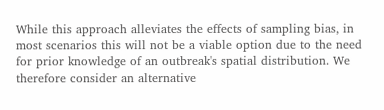While this approach alleviates the effects of sampling bias, in most scenarios this will not be a viable option due to the need for prior knowledge of an outbreak's spatial distribution. We therefore consider an alternative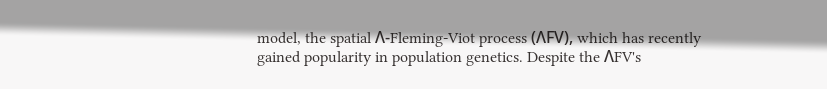model, the spatial Λ-Fleming-Viot process (ΛFV), which has recently gained popularity in population genetics. Despite the ΛFV's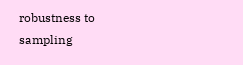robustness to sampling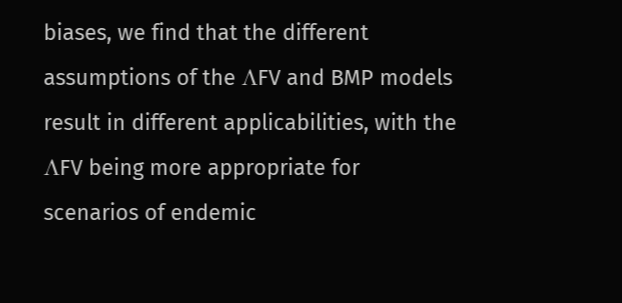biases, we find that the different assumptions of the ΛFV and BMP models result in different applicabilities, with the ΛFV being more appropriate for scenarios of endemic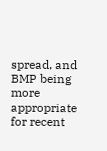spread, and BMP being more appropriate for recent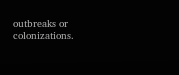outbreaks or colonizations.